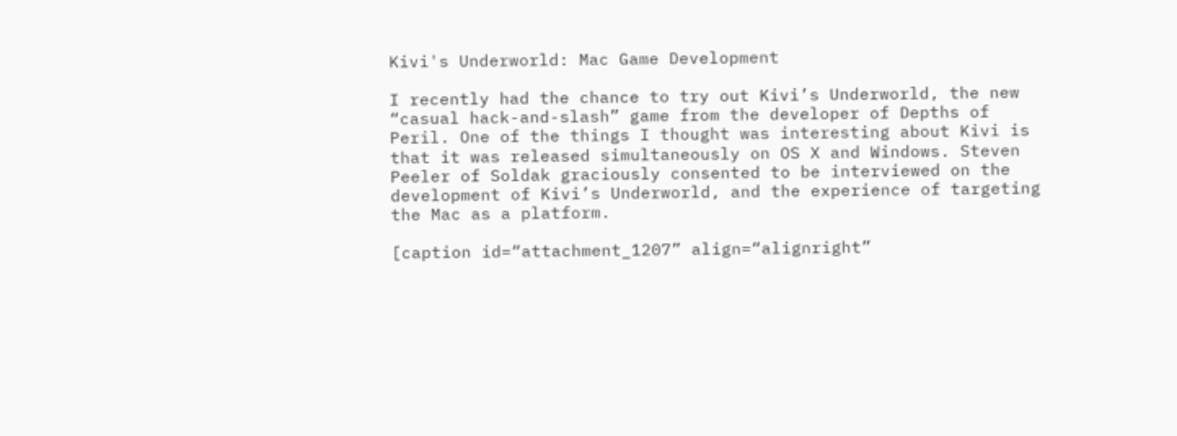Kivi's Underworld: Mac Game Development

I recently had the chance to try out Kivi’s Underworld, the new “casual hack-and-slash” game from the developer of Depths of Peril. One of the things I thought was interesting about Kivi is that it was released simultaneously on OS X and Windows. Steven Peeler of Soldak graciously consented to be interviewed on the development of Kivi’s Underworld, and the experience of targeting the Mac as a platform.

[caption id=“attachment_1207” align=“alignright”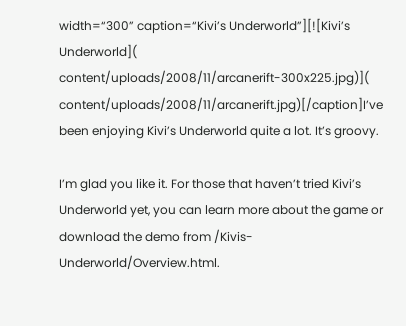width=“300” caption=“Kivi’s Underworld”][![Kivi’s Underworld]( content/uploads/2008/11/arcanerift-300x225.jpg)]( content/uploads/2008/11/arcanerift.jpg)[/caption]I’ve been enjoying Kivi’s Underworld quite a lot. It’s groovy.

I’m glad you like it. For those that haven’t tried Kivi’s Underworld yet, you can learn more about the game or download the demo from /Kivis-Underworld/Overview.html.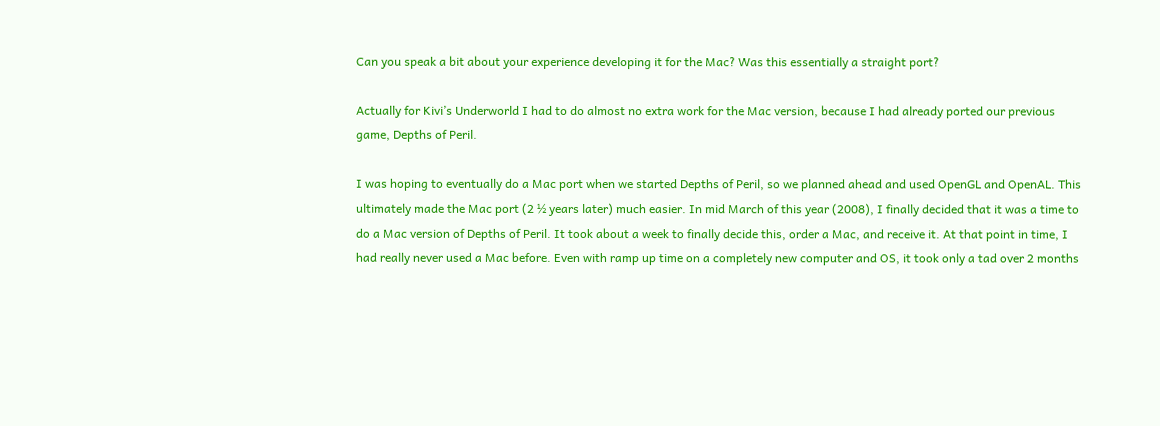Can you speak a bit about your experience developing it for the Mac? Was this essentially a straight port?

Actually for Kivi’s Underworld I had to do almost no extra work for the Mac version, because I had already ported our previous game, Depths of Peril.

I was hoping to eventually do a Mac port when we started Depths of Peril, so we planned ahead and used OpenGL and OpenAL. This ultimately made the Mac port (2 ½ years later) much easier. In mid March of this year (2008), I finally decided that it was a time to do a Mac version of Depths of Peril. It took about a week to finally decide this, order a Mac, and receive it. At that point in time, I had really never used a Mac before. Even with ramp up time on a completely new computer and OS, it took only a tad over 2 months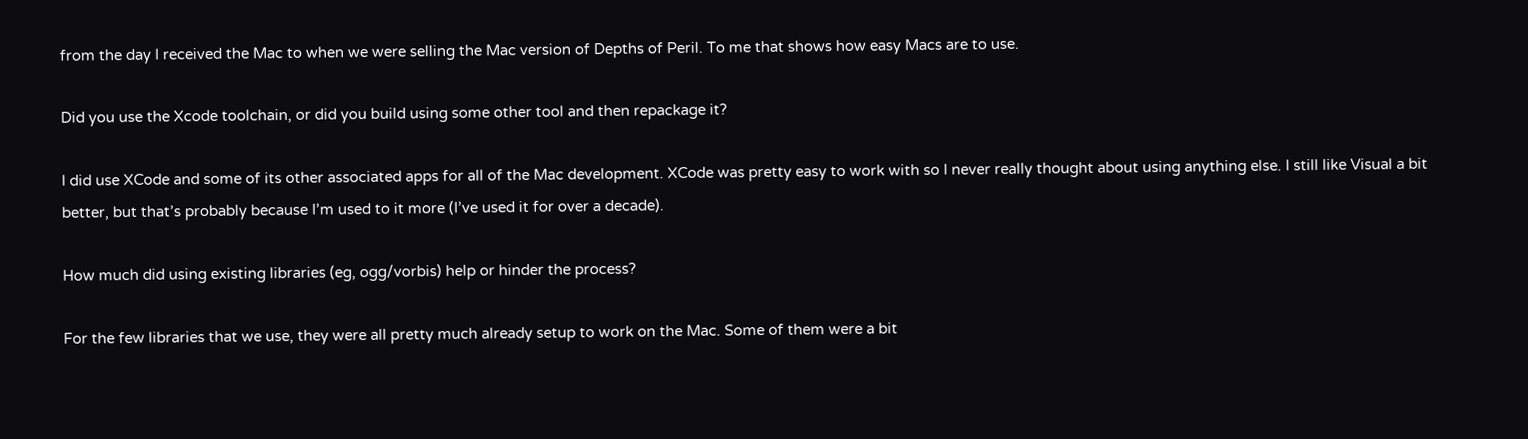from the day I received the Mac to when we were selling the Mac version of Depths of Peril. To me that shows how easy Macs are to use.

Did you use the Xcode toolchain, or did you build using some other tool and then repackage it?

I did use XCode and some of its other associated apps for all of the Mac development. XCode was pretty easy to work with so I never really thought about using anything else. I still like Visual a bit better, but that’s probably because I’m used to it more (I’ve used it for over a decade).

How much did using existing libraries (eg, ogg/vorbis) help or hinder the process?

For the few libraries that we use, they were all pretty much already setup to work on the Mac. Some of them were a bit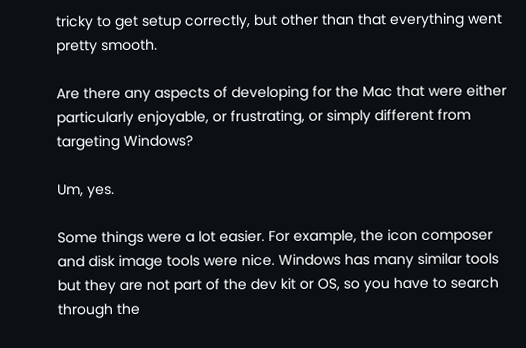tricky to get setup correctly, but other than that everything went pretty smooth.

Are there any aspects of developing for the Mac that were either particularly enjoyable, or frustrating, or simply different from targeting Windows?

Um, yes.

Some things were a lot easier. For example, the icon composer and disk image tools were nice. Windows has many similar tools but they are not part of the dev kit or OS, so you have to search through the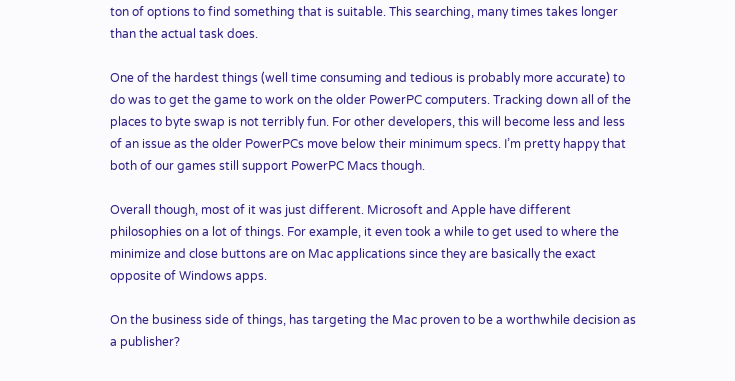ton of options to find something that is suitable. This searching, many times takes longer than the actual task does.

One of the hardest things (well time consuming and tedious is probably more accurate) to do was to get the game to work on the older PowerPC computers. Tracking down all of the places to byte swap is not terribly fun. For other developers, this will become less and less of an issue as the older PowerPCs move below their minimum specs. I’m pretty happy that both of our games still support PowerPC Macs though.

Overall though, most of it was just different. Microsoft and Apple have different philosophies on a lot of things. For example, it even took a while to get used to where the minimize and close buttons are on Mac applications since they are basically the exact opposite of Windows apps.

On the business side of things, has targeting the Mac proven to be a worthwhile decision as a publisher?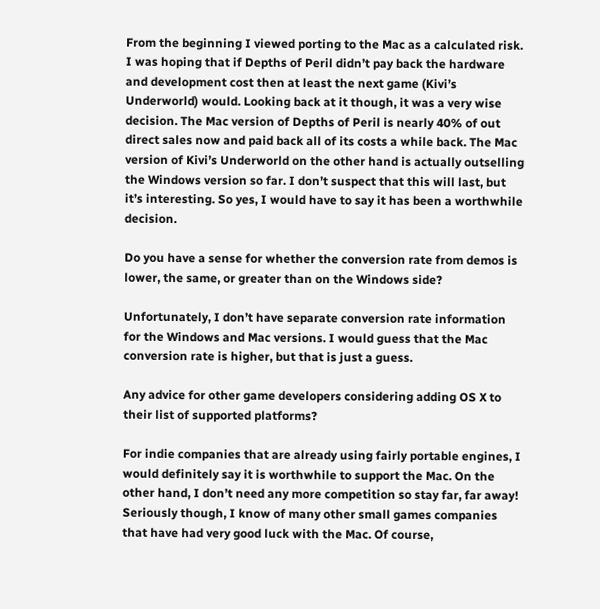From the beginning I viewed porting to the Mac as a calculated risk. I was hoping that if Depths of Peril didn’t pay back the hardware and development cost then at least the next game (Kivi’s Underworld) would. Looking back at it though, it was a very wise decision. The Mac version of Depths of Peril is nearly 40% of out direct sales now and paid back all of its costs a while back. The Mac version of Kivi’s Underworld on the other hand is actually outselling the Windows version so far. I don’t suspect that this will last, but it’s interesting. So yes, I would have to say it has been a worthwhile decision.

Do you have a sense for whether the conversion rate from demos is lower, the same, or greater than on the Windows side?

Unfortunately, I don’t have separate conversion rate information for the Windows and Mac versions. I would guess that the Mac conversion rate is higher, but that is just a guess.

Any advice for other game developers considering adding OS X to their list of supported platforms?

For indie companies that are already using fairly portable engines, I would definitely say it is worthwhile to support the Mac. On the other hand, I don’t need any more competition so stay far, far away! Seriously though, I know of many other small games companies that have had very good luck with the Mac. Of course,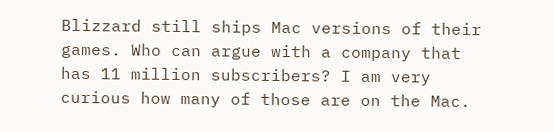Blizzard still ships Mac versions of their games. Who can argue with a company that has 11 million subscribers? I am very curious how many of those are on the Mac.